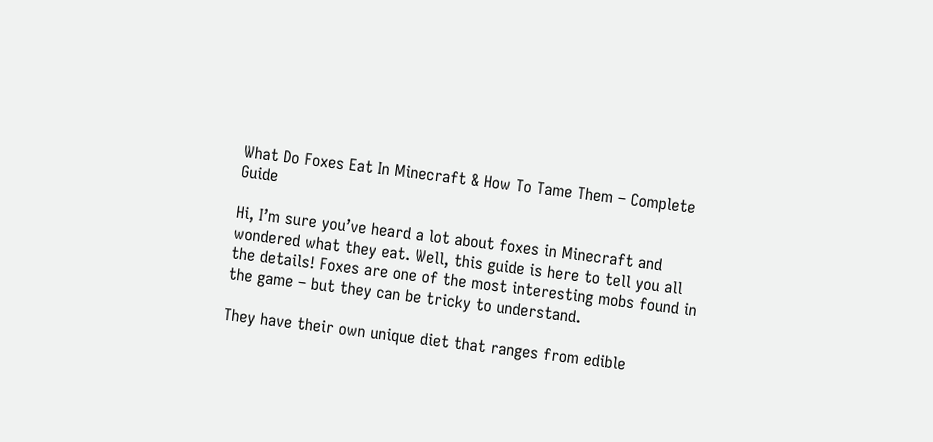What Do Foxes Eat In Minecraft & How To Tame Them – Complete Guide

Hi, I’m sure you’ve heard a lot about foxes in Minecraft and wondered what they eat. Well, this guide is here to tell you all the details! Foxes are one of the most interesting mobs found in the game – but they can be tricky to understand.

They have their own unique diet that ranges from edible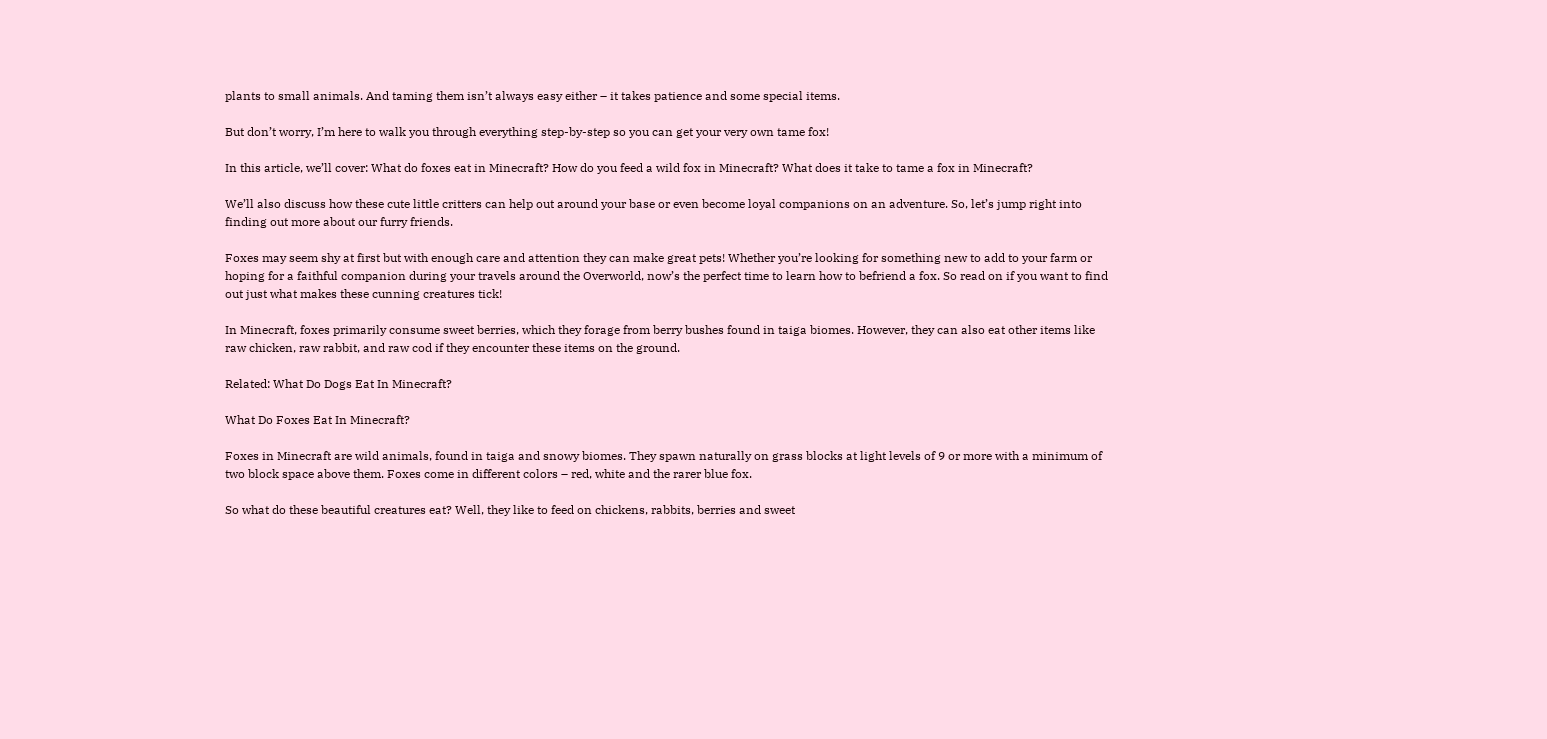plants to small animals. And taming them isn’t always easy either – it takes patience and some special items.

But don’t worry, I’m here to walk you through everything step-by-step so you can get your very own tame fox!

In this article, we’ll cover: What do foxes eat in Minecraft? How do you feed a wild fox in Minecraft? What does it take to tame a fox in Minecraft?

We’ll also discuss how these cute little critters can help out around your base or even become loyal companions on an adventure. So, let’s jump right into finding out more about our furry friends.

Foxes may seem shy at first but with enough care and attention they can make great pets! Whether you’re looking for something new to add to your farm or hoping for a faithful companion during your travels around the Overworld, now’s the perfect time to learn how to befriend a fox. So read on if you want to find out just what makes these cunning creatures tick!

In Minecraft, foxes primarily consume sweet berries, which they forage from berry bushes found in taiga biomes. However, they can also eat other items like raw chicken, raw rabbit, and raw cod if they encounter these items on the ground.

Related: What Do Dogs Eat In Minecraft?

What Do Foxes Eat In Minecraft?

Foxes in Minecraft are wild animals, found in taiga and snowy biomes. They spawn naturally on grass blocks at light levels of 9 or more with a minimum of two block space above them. Foxes come in different colors – red, white and the rarer blue fox.

So what do these beautiful creatures eat? Well, they like to feed on chickens, rabbits, berries and sweet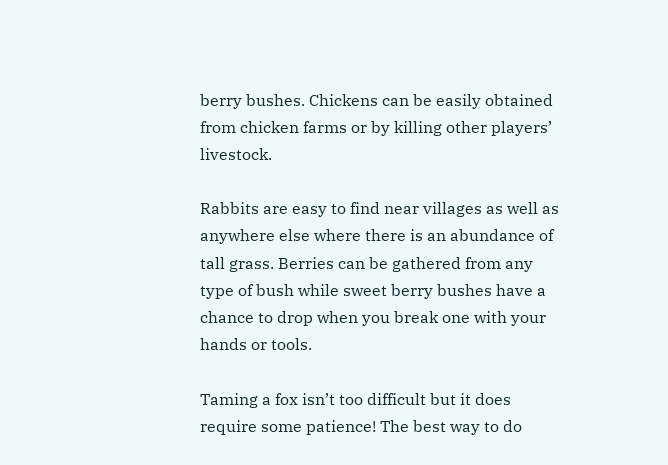berry bushes. Chickens can be easily obtained from chicken farms or by killing other players’ livestock.

Rabbits are easy to find near villages as well as anywhere else where there is an abundance of tall grass. Berries can be gathered from any type of bush while sweet berry bushes have a chance to drop when you break one with your hands or tools.

Taming a fox isn’t too difficult but it does require some patience! The best way to do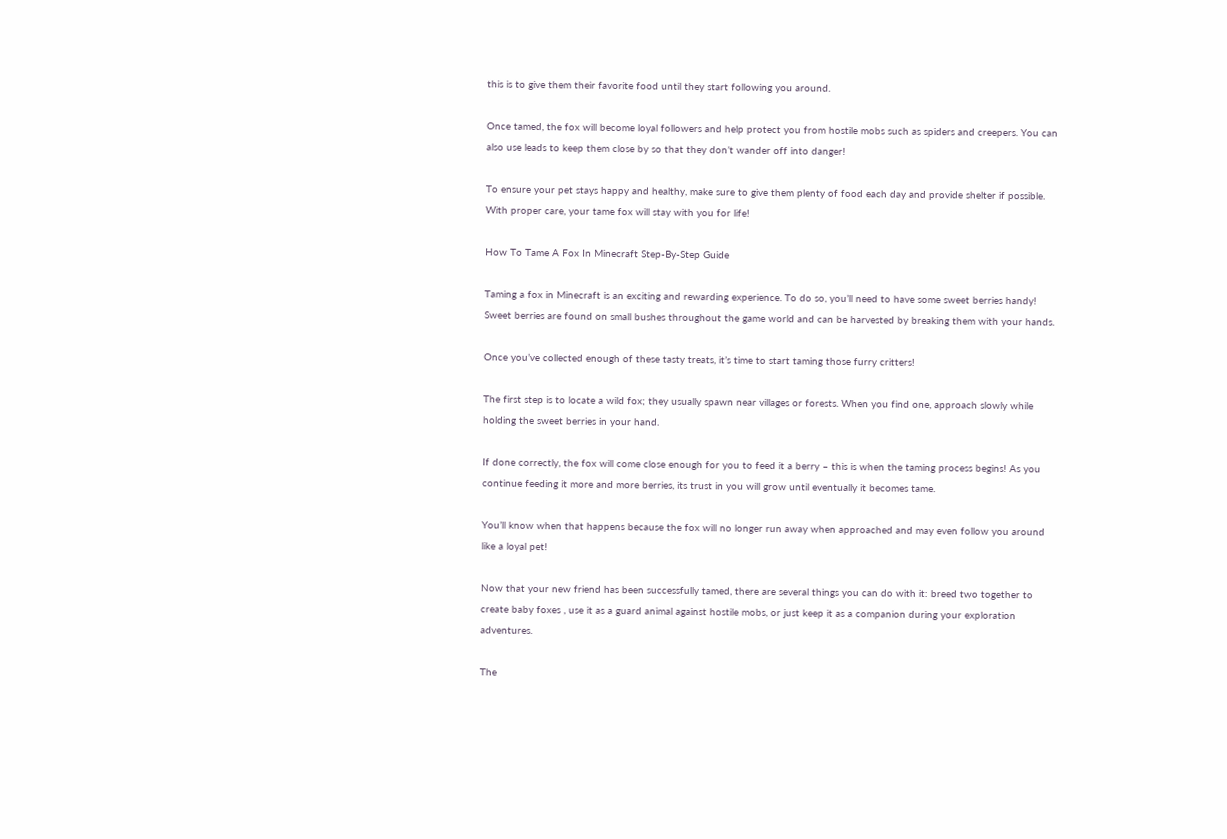this is to give them their favorite food until they start following you around.

Once tamed, the fox will become loyal followers and help protect you from hostile mobs such as spiders and creepers. You can also use leads to keep them close by so that they don’t wander off into danger!

To ensure your pet stays happy and healthy, make sure to give them plenty of food each day and provide shelter if possible. With proper care, your tame fox will stay with you for life!

How To Tame A Fox In Minecraft Step-By-Step Guide

Taming a fox in Minecraft is an exciting and rewarding experience. To do so, you’ll need to have some sweet berries handy! Sweet berries are found on small bushes throughout the game world and can be harvested by breaking them with your hands.

Once you’ve collected enough of these tasty treats, it’s time to start taming those furry critters!

The first step is to locate a wild fox; they usually spawn near villages or forests. When you find one, approach slowly while holding the sweet berries in your hand.

If done correctly, the fox will come close enough for you to feed it a berry – this is when the taming process begins! As you continue feeding it more and more berries, its trust in you will grow until eventually it becomes tame.

You’ll know when that happens because the fox will no longer run away when approached and may even follow you around like a loyal pet!

Now that your new friend has been successfully tamed, there are several things you can do with it: breed two together to create baby foxes , use it as a guard animal against hostile mobs, or just keep it as a companion during your exploration adventures.

The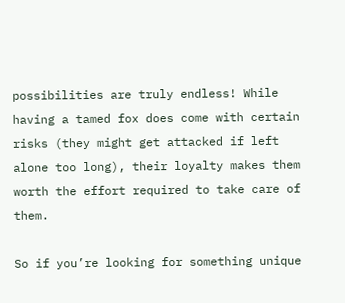possibilities are truly endless! While having a tamed fox does come with certain risks (they might get attacked if left alone too long), their loyalty makes them worth the effort required to take care of them.

So if you’re looking for something unique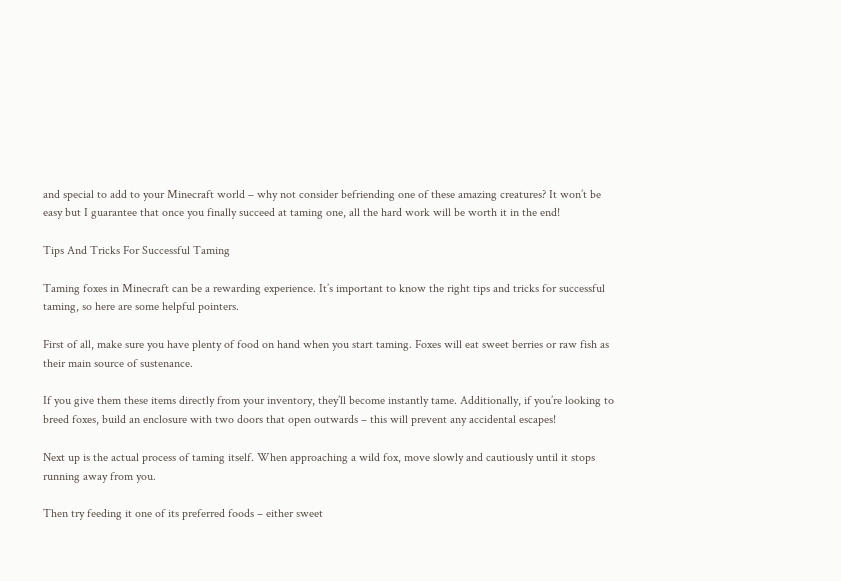and special to add to your Minecraft world – why not consider befriending one of these amazing creatures? It won’t be easy but I guarantee that once you finally succeed at taming one, all the hard work will be worth it in the end!

Tips And Tricks For Successful Taming

Taming foxes in Minecraft can be a rewarding experience. It’s important to know the right tips and tricks for successful taming, so here are some helpful pointers.

First of all, make sure you have plenty of food on hand when you start taming. Foxes will eat sweet berries or raw fish as their main source of sustenance.

If you give them these items directly from your inventory, they’ll become instantly tame. Additionally, if you’re looking to breed foxes, build an enclosure with two doors that open outwards – this will prevent any accidental escapes!

Next up is the actual process of taming itself. When approaching a wild fox, move slowly and cautiously until it stops running away from you.

Then try feeding it one of its preferred foods – either sweet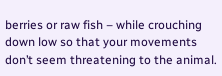berries or raw fish – while crouching down low so that your movements don’t seem threatening to the animal.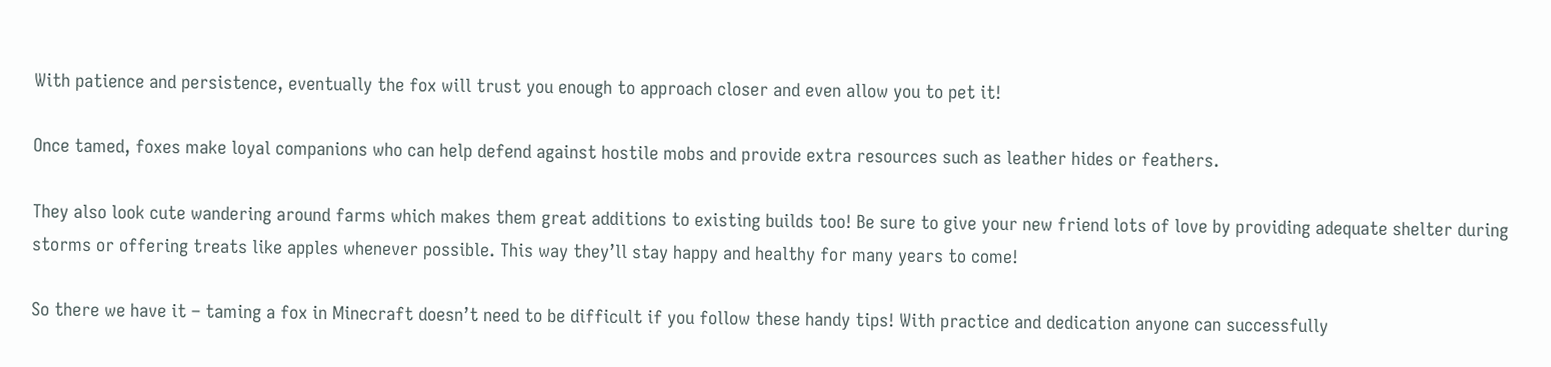With patience and persistence, eventually the fox will trust you enough to approach closer and even allow you to pet it!

Once tamed, foxes make loyal companions who can help defend against hostile mobs and provide extra resources such as leather hides or feathers.

They also look cute wandering around farms which makes them great additions to existing builds too! Be sure to give your new friend lots of love by providing adequate shelter during storms or offering treats like apples whenever possible. This way they’ll stay happy and healthy for many years to come!

So there we have it – taming a fox in Minecraft doesn’t need to be difficult if you follow these handy tips! With practice and dedication anyone can successfully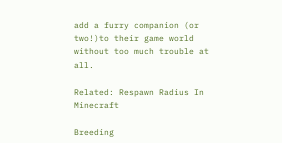add a furry companion (or two!)to their game world without too much trouble at all.

Related: Respawn Radius In Minecraft

Breeding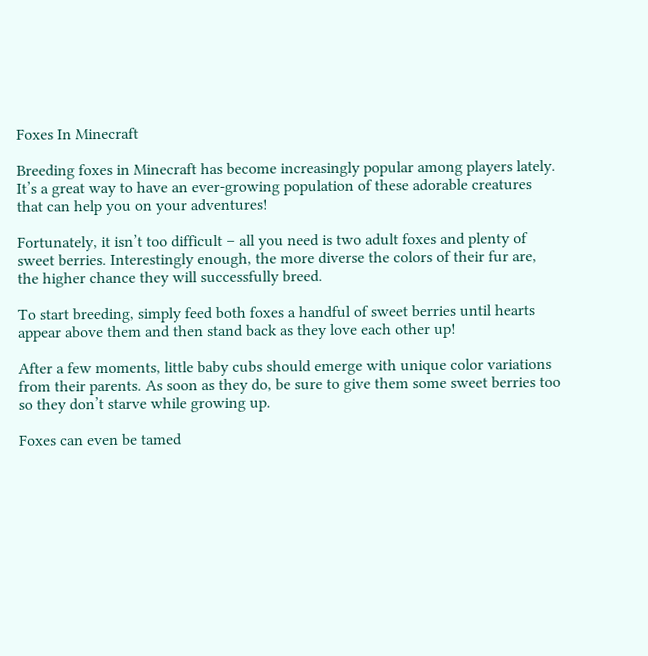Foxes In Minecraft

Breeding foxes in Minecraft has become increasingly popular among players lately. It’s a great way to have an ever-growing population of these adorable creatures that can help you on your adventures!

Fortunately, it isn’t too difficult – all you need is two adult foxes and plenty of sweet berries. Interestingly enough, the more diverse the colors of their fur are, the higher chance they will successfully breed.

To start breeding, simply feed both foxes a handful of sweet berries until hearts appear above them and then stand back as they love each other up!

After a few moments, little baby cubs should emerge with unique color variations from their parents. As soon as they do, be sure to give them some sweet berries too so they don’t starve while growing up.

Foxes can even be tamed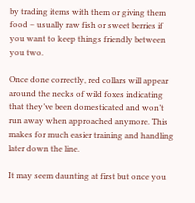by trading items with them or giving them food – usually raw fish or sweet berries if you want to keep things friendly between you two.

Once done correctly, red collars will appear around the necks of wild foxes indicating that they’ve been domesticated and won’t run away when approached anymore. This makes for much easier training and handling later down the line.

It may seem daunting at first but once you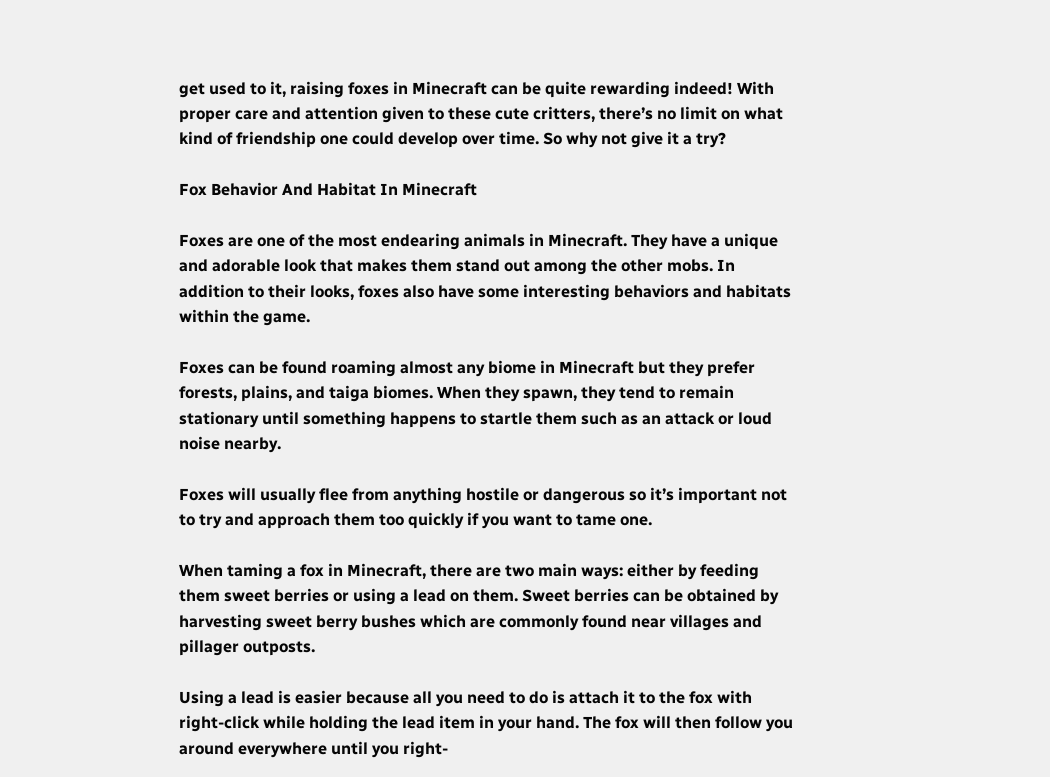get used to it, raising foxes in Minecraft can be quite rewarding indeed! With proper care and attention given to these cute critters, there’s no limit on what kind of friendship one could develop over time. So why not give it a try?

Fox Behavior And Habitat In Minecraft

Foxes are one of the most endearing animals in Minecraft. They have a unique and adorable look that makes them stand out among the other mobs. In addition to their looks, foxes also have some interesting behaviors and habitats within the game.

Foxes can be found roaming almost any biome in Minecraft but they prefer forests, plains, and taiga biomes. When they spawn, they tend to remain stationary until something happens to startle them such as an attack or loud noise nearby.

Foxes will usually flee from anything hostile or dangerous so it’s important not to try and approach them too quickly if you want to tame one.

When taming a fox in Minecraft, there are two main ways: either by feeding them sweet berries or using a lead on them. Sweet berries can be obtained by harvesting sweet berry bushes which are commonly found near villages and pillager outposts.

Using a lead is easier because all you need to do is attach it to the fox with right-click while holding the lead item in your hand. The fox will then follow you around everywhere until you right-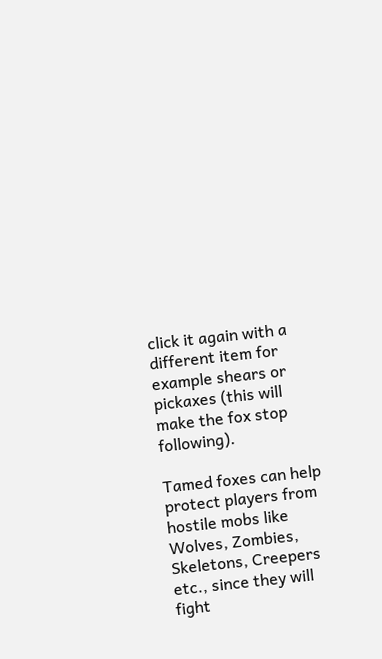click it again with a different item for example shears or pickaxes (this will make the fox stop following).

Tamed foxes can help protect players from hostile mobs like Wolves, Zombies, Skeletons, Creepers etc., since they will fight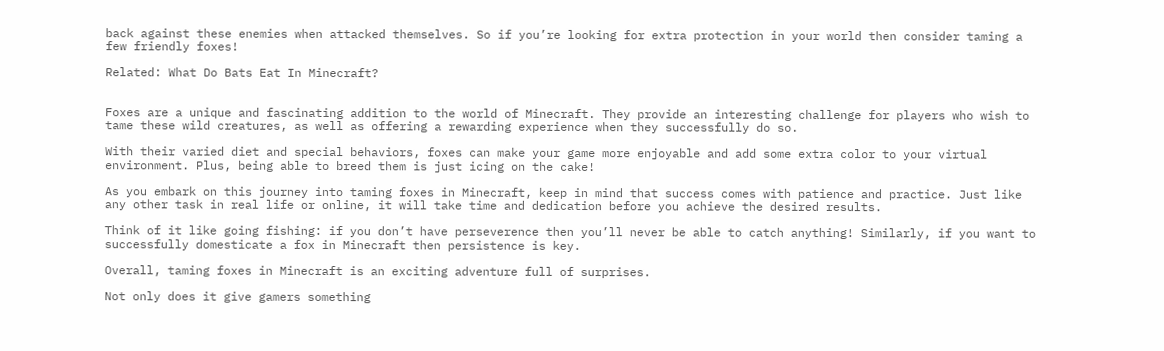back against these enemies when attacked themselves. So if you’re looking for extra protection in your world then consider taming a few friendly foxes!

Related: What Do Bats Eat In Minecraft?


Foxes are a unique and fascinating addition to the world of Minecraft. They provide an interesting challenge for players who wish to tame these wild creatures, as well as offering a rewarding experience when they successfully do so.

With their varied diet and special behaviors, foxes can make your game more enjoyable and add some extra color to your virtual environment. Plus, being able to breed them is just icing on the cake!

As you embark on this journey into taming foxes in Minecraft, keep in mind that success comes with patience and practice. Just like any other task in real life or online, it will take time and dedication before you achieve the desired results.

Think of it like going fishing: if you don’t have perseverence then you’ll never be able to catch anything! Similarly, if you want to successfully domesticate a fox in Minecraft then persistence is key.

Overall, taming foxes in Minecraft is an exciting adventure full of surprises.

Not only does it give gamers something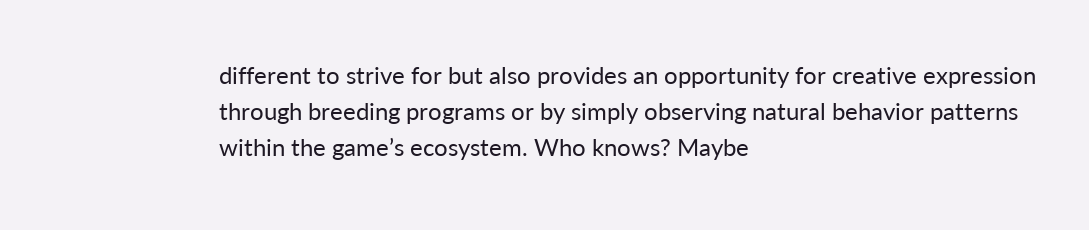different to strive for but also provides an opportunity for creative expression through breeding programs or by simply observing natural behavior patterns within the game’s ecosystem. Who knows? Maybe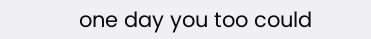one day you too could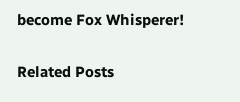become Fox Whisperer!

Related Posts